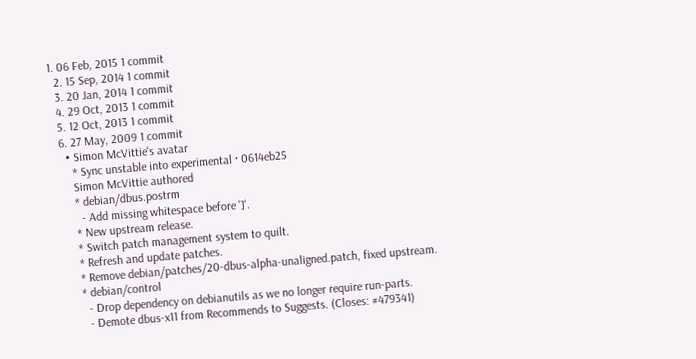1. 06 Feb, 2015 1 commit
  2. 15 Sep, 2014 1 commit
  3. 20 Jan, 2014 1 commit
  4. 29 Oct, 2013 1 commit
  5. 12 Oct, 2013 1 commit
  6. 27 May, 2009 1 commit
    • Simon McVittie's avatar
      * Sync unstable into experimental · 0614eb25
      Simon McVittie authored
      * debian/dbus.postrm
        - Add missing whitespace before ']'.
      * New upstream release.
      * Switch patch management system to quilt.
      * Refresh and update patches.
      * Remove debian/patches/20-dbus-alpha-unaligned.patch, fixed upstream.
      * debian/control
        - Drop dependency on debianutils as we no longer require run-parts.
        - Demote dbus-x11 from Recommends to Suggests. (Closes: #479341)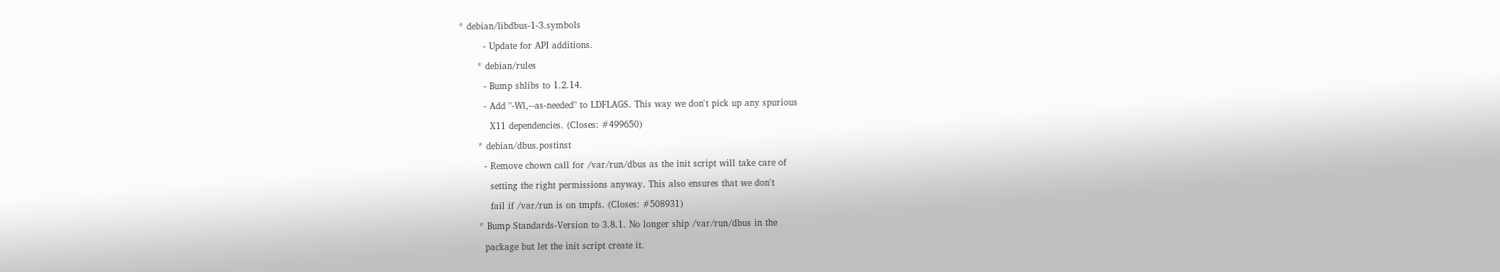* debian/libdbus-1-3.symbols
        - Update for API additions.
      * debian/rules
        - Bump shlibs to 1.2.14.
        - Add "-Wl,--as-needed" to LDFLAGS. This way we don't pick up any spurious
          X11 dependencies. (Closes: #499650)
      * debian/dbus.postinst
        - Remove chown call for /var/run/dbus as the init script will take care of
          setting the right permissions anyway. This also ensures that we don't
          fail if /var/run is on tmpfs. (Closes: #508931)
      * Bump Standards-Version to 3.8.1. No longer ship /var/run/dbus in the
        package but let the init script create it.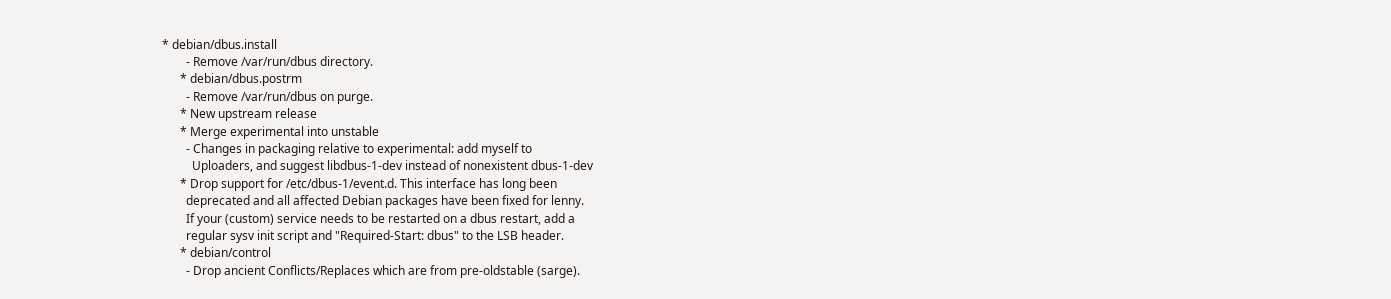* debian/dbus.install
        - Remove /var/run/dbus directory.
      * debian/dbus.postrm
        - Remove /var/run/dbus on purge.
      * New upstream release
      * Merge experimental into unstable
        - Changes in packaging relative to experimental: add myself to
          Uploaders, and suggest libdbus-1-dev instead of nonexistent dbus-1-dev
      * Drop support for /etc/dbus-1/event.d. This interface has long been
        deprecated and all affected Debian packages have been fixed for lenny.
        If your (custom) service needs to be restarted on a dbus restart, add a
        regular sysv init script and "Required-Start: dbus" to the LSB header.
      * debian/control
        - Drop ancient Conflicts/Replaces which are from pre-oldstable (sarge).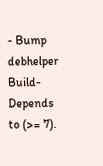- Bump debhelper Build-Depends to (>= 7).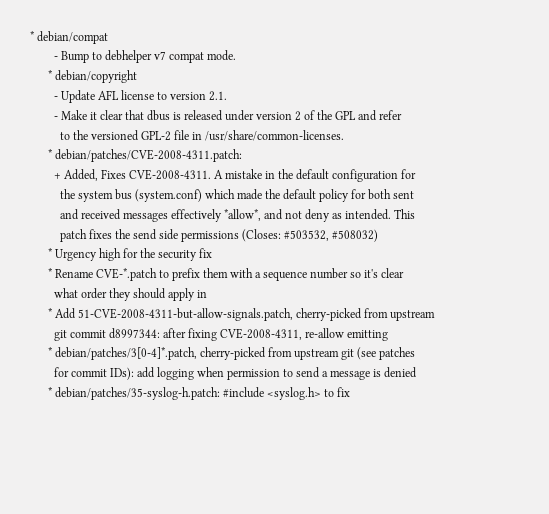* debian/compat
        - Bump to debhelper v7 compat mode.
      * debian/copyright
        - Update AFL license to version 2.1.
        - Make it clear that dbus is released under version 2 of the GPL and refer
          to the versioned GPL-2 file in /usr/share/common-licenses.
      * debian/patches/CVE-2008-4311.patch:
        + Added, Fixes CVE-2008-4311. A mistake in the default configuration for
          the system bus (system.conf) which made the default policy for both sent
          and received messages effectively *allow*, and not deny as intended. This
          patch fixes the send side permissions (Closes: #503532, #508032)
      * Urgency high for the security fix
      * Rename CVE-*.patch to prefix them with a sequence number so it's clear
        what order they should apply in
      * Add 51-CVE-2008-4311-but-allow-signals.patch, cherry-picked from upstream
        git commit d8997344: after fixing CVE-2008-4311, re-allow emitting
      * debian/patches/3[0-4]*.patch, cherry-picked from upstream git (see patches
        for commit IDs): add logging when permission to send a message is denied
      * debian/patches/35-syslog-h.patch: #include <syslog.h> to fix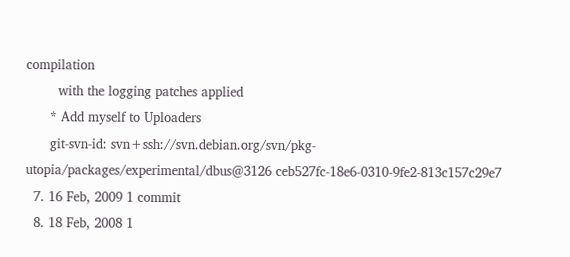compilation
        with the logging patches applied
      * Add myself to Uploaders
      git-svn-id: svn+ssh://svn.debian.org/svn/pkg-utopia/packages/experimental/dbus@3126 ceb527fc-18e6-0310-9fe2-813c157c29e7
  7. 16 Feb, 2009 1 commit
  8. 18 Feb, 2008 1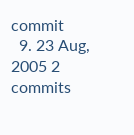commit
  9. 23 Aug, 2005 2 commits